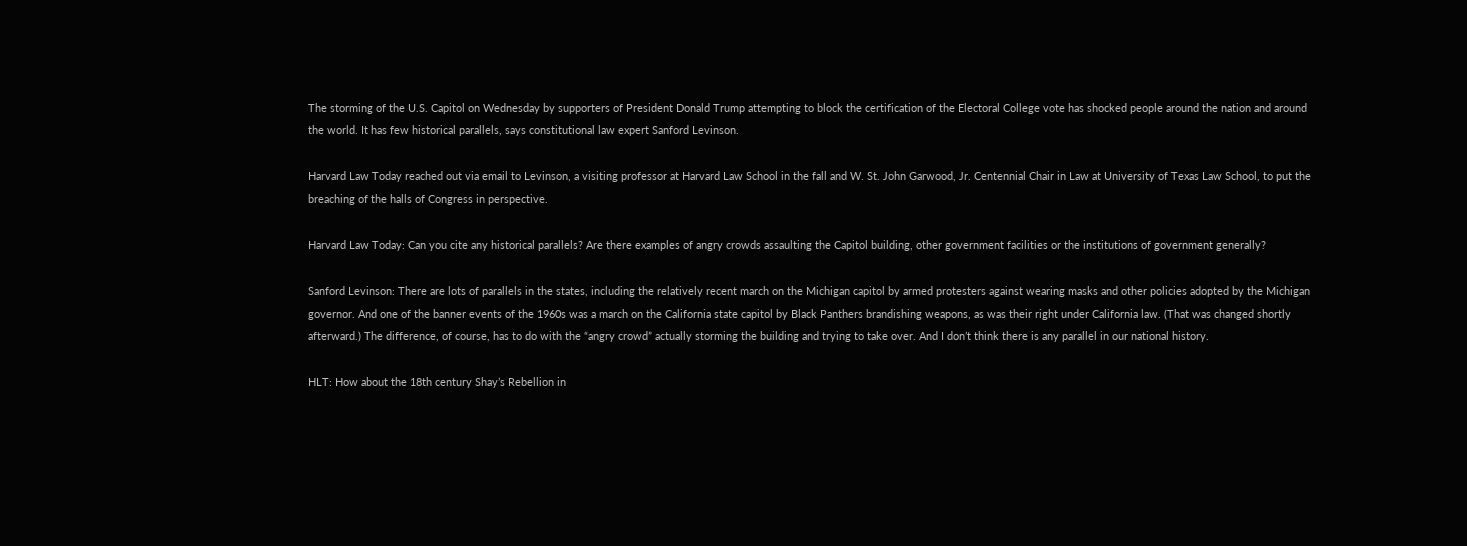The storming of the U.S. Capitol on Wednesday by supporters of President Donald Trump attempting to block the certification of the Electoral College vote has shocked people around the nation and around the world. It has few historical parallels, says constitutional law expert Sanford Levinson.

Harvard Law Today reached out via email to Levinson, a visiting professor at Harvard Law School in the fall and W. St. John Garwood, Jr. Centennial Chair in Law at University of Texas Law School, to put the breaching of the halls of Congress in perspective.

Harvard Law Today: Can you cite any historical parallels? Are there examples of angry crowds assaulting the Capitol building, other government facilities or the institutions of government generally?

Sanford Levinson: There are lots of parallels in the states, including the relatively recent march on the Michigan capitol by armed protesters against wearing masks and other policies adopted by the Michigan governor. And one of the banner events of the 1960s was a march on the California state capitol by Black Panthers brandishing weapons, as was their right under California law. (That was changed shortly afterward.) The difference, of course, has to do with the “angry crowd” actually storming the building and trying to take over. And I don’t think there is any parallel in our national history.

HLT: How about the 18th century Shay’s Rebellion in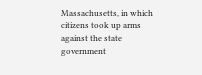Massachusetts, in which citizens took up arms against the state government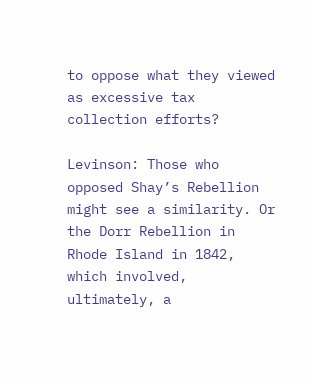to oppose what they viewed as excessive tax collection efforts?

Levinson: Those who opposed Shay’s Rebellion might see a similarity. Or the Dorr Rebellion in Rhode Island in 1842, which involved, ultimately, a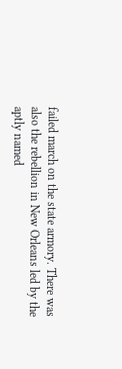failed march on the state armory. There was also the rebellion in New Orleans led by the aptly named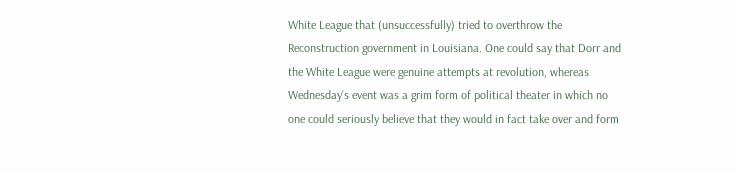White League that (unsuccessfully) tried to overthrow the Reconstruction government in Louisiana. One could say that Dorr and the White League were genuine attempts at revolution, whereas Wednesday’s event was a grim form of political theater in which no one could seriously believe that they would in fact take over and form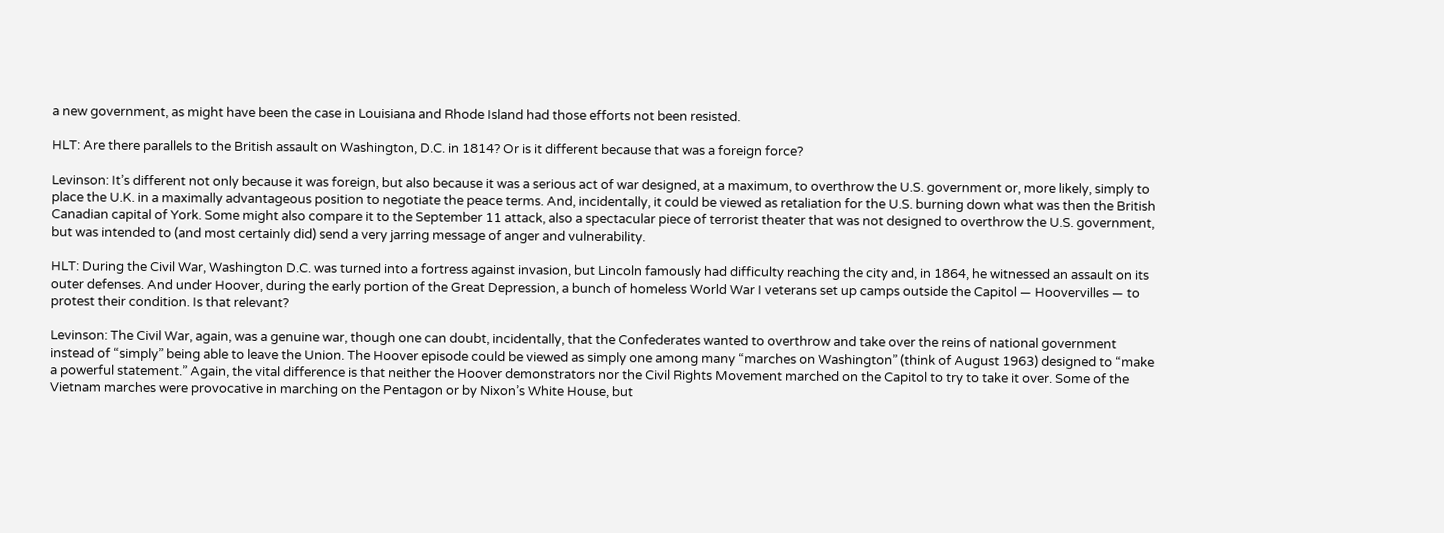a new government, as might have been the case in Louisiana and Rhode Island had those efforts not been resisted.

HLT: Are there parallels to the British assault on Washington, D.C. in 1814? Or is it different because that was a foreign force?

Levinson: It’s different not only because it was foreign, but also because it was a serious act of war designed, at a maximum, to overthrow the U.S. government or, more likely, simply to place the U.K. in a maximally advantageous position to negotiate the peace terms. And, incidentally, it could be viewed as retaliation for the U.S. burning down what was then the British Canadian capital of York. Some might also compare it to the September 11 attack, also a spectacular piece of terrorist theater that was not designed to overthrow the U.S. government, but was intended to (and most certainly did) send a very jarring message of anger and vulnerability.

HLT: During the Civil War, Washington D.C. was turned into a fortress against invasion, but Lincoln famously had difficulty reaching the city and, in 1864, he witnessed an assault on its outer defenses. And under Hoover, during the early portion of the Great Depression, a bunch of homeless World War I veterans set up camps outside the Capitol — Hoovervilles — to protest their condition. Is that relevant?

Levinson: The Civil War, again, was a genuine war, though one can doubt, incidentally, that the Confederates wanted to overthrow and take over the reins of national government instead of “simply” being able to leave the Union. The Hoover episode could be viewed as simply one among many “marches on Washington” (think of August 1963) designed to “make a powerful statement.” Again, the vital difference is that neither the Hoover demonstrators nor the Civil Rights Movement marched on the Capitol to try to take it over. Some of the Vietnam marches were provocative in marching on the Pentagon or by Nixon’s White House, but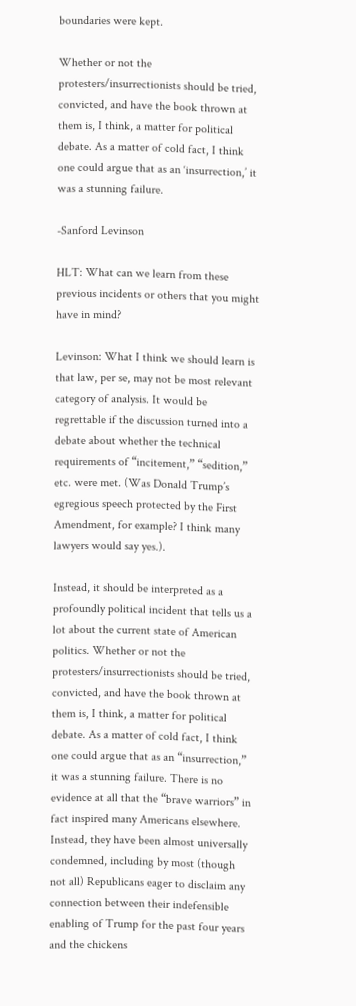boundaries were kept.

Whether or not the protesters/insurrectionists should be tried, convicted, and have the book thrown at them is, I think, a matter for political debate. As a matter of cold fact, I think one could argue that as an ‘insurrection,’ it was a stunning failure.

-Sanford Levinson

HLT: What can we learn from these previous incidents or others that you might have in mind?

Levinson: What I think we should learn is that law, per se, may not be most relevant category of analysis. It would be regrettable if the discussion turned into a debate about whether the technical requirements of “incitement,” “sedition,” etc. were met. (Was Donald Trump’s egregious speech protected by the First Amendment, for example? I think many lawyers would say yes.).

Instead, it should be interpreted as a profoundly political incident that tells us a lot about the current state of American politics. Whether or not the protesters/insurrectionists should be tried, convicted, and have the book thrown at them is, I think, a matter for political debate. As a matter of cold fact, I think one could argue that as an “insurrection,” it was a stunning failure. There is no evidence at all that the “brave warriors” in fact inspired many Americans elsewhere. Instead, they have been almost universally condemned, including by most (though not all) Republicans eager to disclaim any connection between their indefensible enabling of Trump for the past four years and the chickens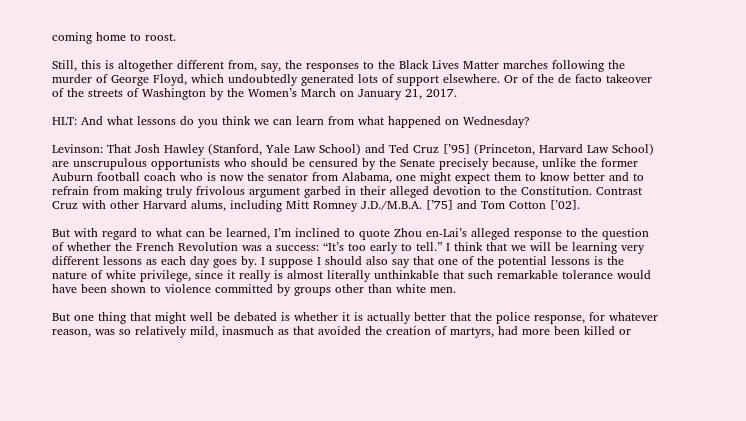coming home to roost.

Still, this is altogether different from, say, the responses to the Black Lives Matter marches following the murder of George Floyd, which undoubtedly generated lots of support elsewhere. Or of the de facto takeover of the streets of Washington by the Women’s March on January 21, 2017.

HLT: And what lessons do you think we can learn from what happened on Wednesday?

Levinson: That Josh Hawley (Stanford, Yale Law School) and Ted Cruz [’95] (Princeton, Harvard Law School) are unscrupulous opportunists who should be censured by the Senate precisely because, unlike the former Auburn football coach who is now the senator from Alabama, one might expect them to know better and to refrain from making truly frivolous argument garbed in their alleged devotion to the Constitution. Contrast Cruz with other Harvard alums, including Mitt Romney J.D./M.B.A. [’75] and Tom Cotton [’02].

But with regard to what can be learned, I’m inclined to quote Zhou en-Lai’s alleged response to the question of whether the French Revolution was a success: “It’s too early to tell.” I think that we will be learning very different lessons as each day goes by. I suppose I should also say that one of the potential lessons is the nature of white privilege, since it really is almost literally unthinkable that such remarkable tolerance would have been shown to violence committed by groups other than white men.

But one thing that might well be debated is whether it is actually better that the police response, for whatever reason, was so relatively mild, inasmuch as that avoided the creation of martyrs, had more been killed or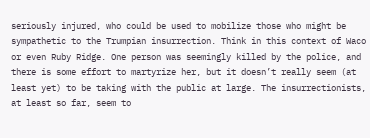seriously injured, who could be used to mobilize those who might be sympathetic to the Trumpian insurrection. Think in this context of Waco or even Ruby Ridge. One person was seemingly killed by the police, and there is some effort to martyrize her, but it doesn’t really seem (at least yet) to be taking with the public at large. The insurrectionists, at least so far, seem to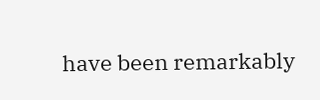have been remarkably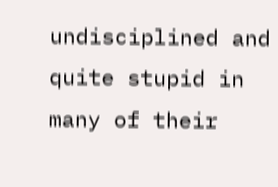undisciplined and quite stupid in many of their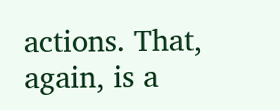actions. That, again, is a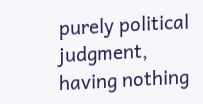purely political judgment, having nothing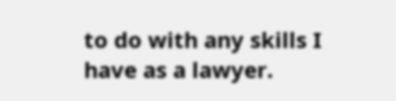to do with any skills I have as a lawyer.